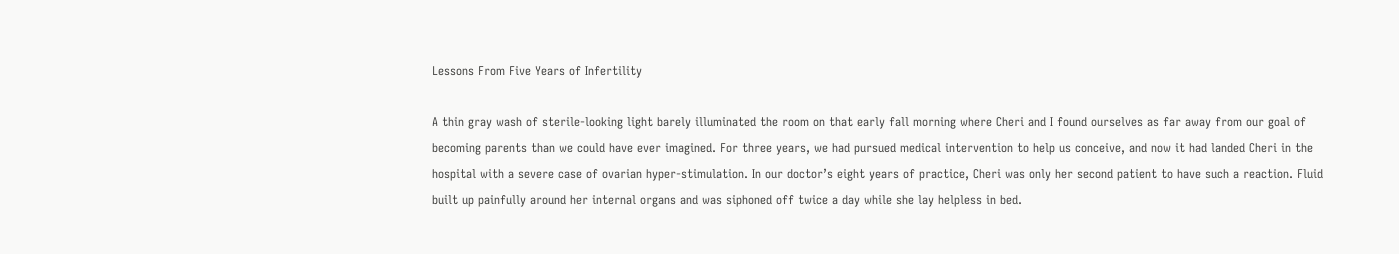Lessons From Five Years of Infertility

A thin gray wash of sterile-looking light barely illuminated the room on that early fall morning where Cheri and I found ourselves as far away from our goal of becoming parents than we could have ever imagined. For three years, we had pursued medical intervention to help us conceive, and now it had landed Cheri in the hospital with a severe case of ovarian hyper-stimulation. In our doctor’s eight years of practice, Cheri was only her second patient to have such a reaction. Fluid built up painfully around her internal organs and was siphoned off twice a day while she lay helpless in bed.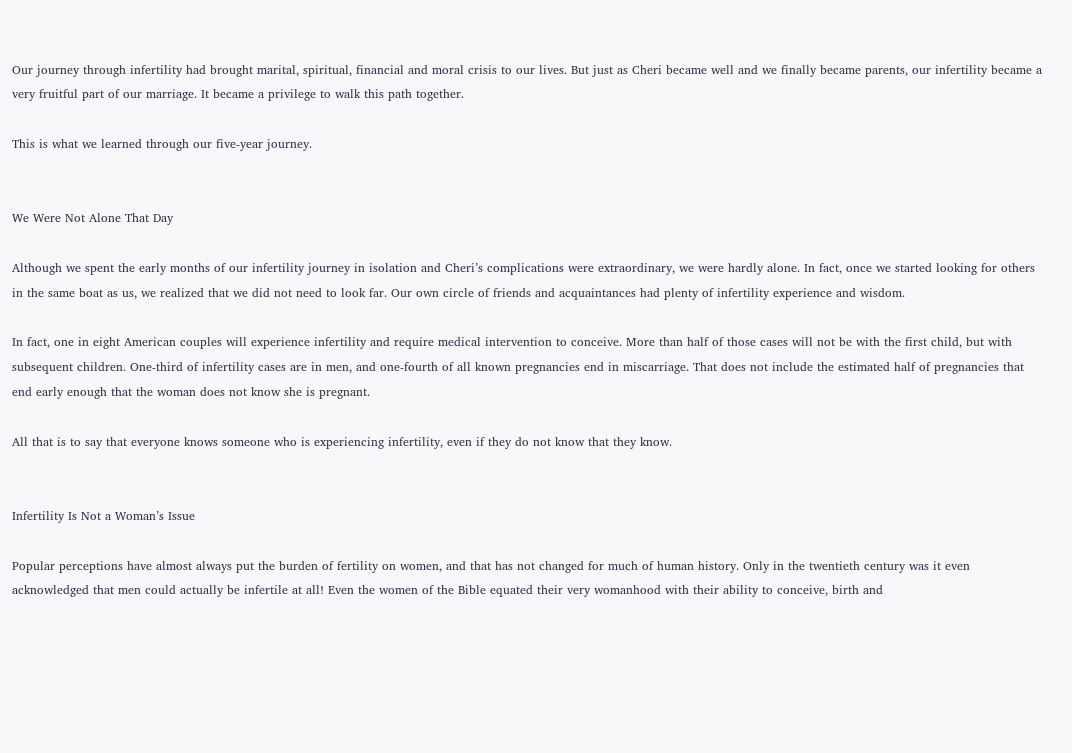Our journey through infertility had brought marital, spiritual, financial and moral crisis to our lives. But just as Cheri became well and we finally became parents, our infertility became a very fruitful part of our marriage. It became a privilege to walk this path together.

This is what we learned through our five-year journey.


We Were Not Alone That Day

Although we spent the early months of our infertility journey in isolation and Cheri’s complications were extraordinary, we were hardly alone. In fact, once we started looking for others in the same boat as us, we realized that we did not need to look far. Our own circle of friends and acquaintances had plenty of infertility experience and wisdom.

In fact, one in eight American couples will experience infertility and require medical intervention to conceive. More than half of those cases will not be with the first child, but with subsequent children. One-third of infertility cases are in men, and one-fourth of all known pregnancies end in miscarriage. That does not include the estimated half of pregnancies that end early enough that the woman does not know she is pregnant.

All that is to say that everyone knows someone who is experiencing infertility, even if they do not know that they know.


Infertility Is Not a Woman’s Issue

Popular perceptions have almost always put the burden of fertility on women, and that has not changed for much of human history. Only in the twentieth century was it even acknowledged that men could actually be infertile at all! Even the women of the Bible equated their very womanhood with their ability to conceive, birth and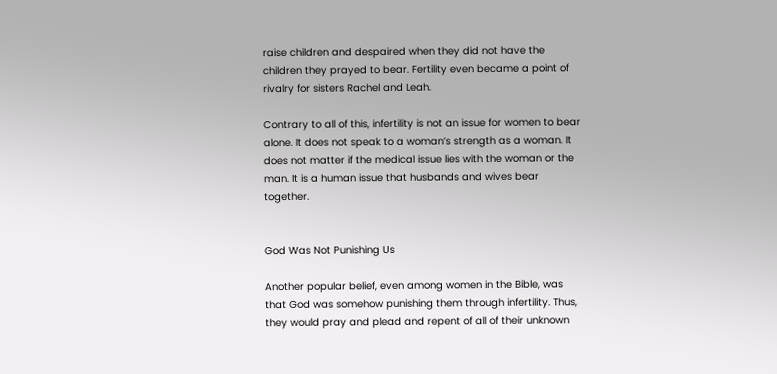raise children and despaired when they did not have the children they prayed to bear. Fertility even became a point of rivalry for sisters Rachel and Leah.

Contrary to all of this, infertility is not an issue for women to bear alone. It does not speak to a woman’s strength as a woman. It does not matter if the medical issue lies with the woman or the man. It is a human issue that husbands and wives bear together.


God Was Not Punishing Us

Another popular belief, even among women in the Bible, was that God was somehow punishing them through infertility. Thus, they would pray and plead and repent of all of their unknown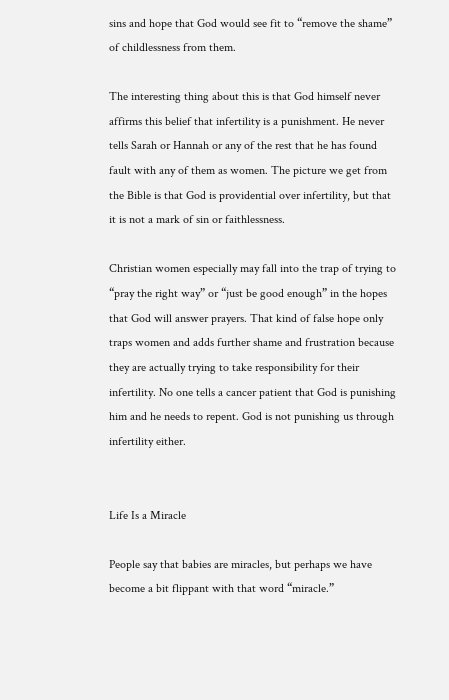sins and hope that God would see fit to “remove the shame” of childlessness from them.

The interesting thing about this is that God himself never affirms this belief that infertility is a punishment. He never tells Sarah or Hannah or any of the rest that he has found fault with any of them as women. The picture we get from the Bible is that God is providential over infertility, but that it is not a mark of sin or faithlessness.

Christian women especially may fall into the trap of trying to “pray the right way” or “just be good enough” in the hopes that God will answer prayers. That kind of false hope only traps women and adds further shame and frustration because they are actually trying to take responsibility for their infertility. No one tells a cancer patient that God is punishing him and he needs to repent. God is not punishing us through infertility either.


Life Is a Miracle

People say that babies are miracles, but perhaps we have become a bit flippant with that word “miracle.”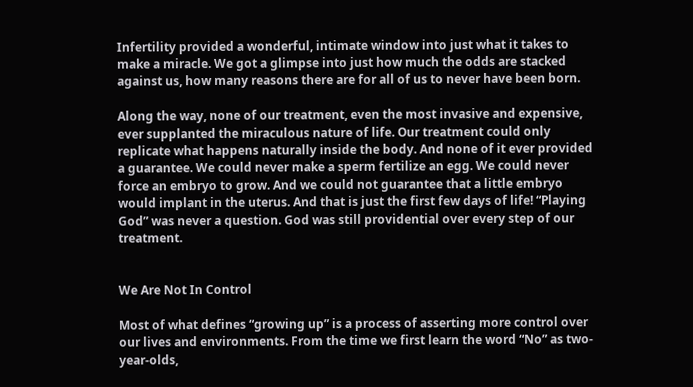Infertility provided a wonderful, intimate window into just what it takes to make a miracle. We got a glimpse into just how much the odds are stacked against us, how many reasons there are for all of us to never have been born.

Along the way, none of our treatment, even the most invasive and expensive, ever supplanted the miraculous nature of life. Our treatment could only replicate what happens naturally inside the body. And none of it ever provided a guarantee. We could never make a sperm fertilize an egg. We could never force an embryo to grow. And we could not guarantee that a little embryo would implant in the uterus. And that is just the first few days of life! “Playing God” was never a question. God was still providential over every step of our treatment.


We Are Not In Control

Most of what defines “growing up” is a process of asserting more control over our lives and environments. From the time we first learn the word “No” as two-year-olds,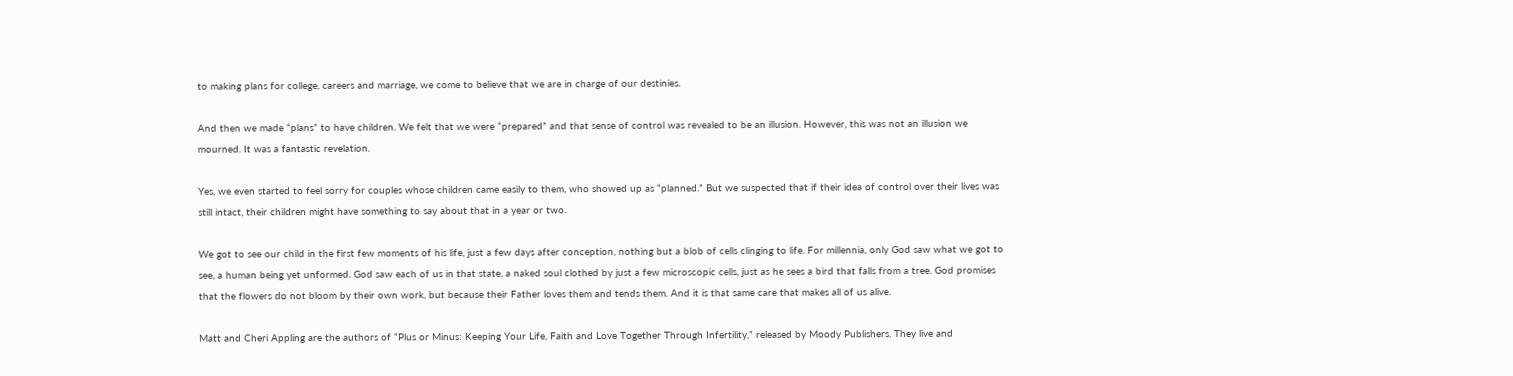to making plans for college, careers and marriage, we come to believe that we are in charge of our destinies.

And then we made “plans” to have children. We felt that we were “prepared” and that sense of control was revealed to be an illusion. However, this was not an illusion we mourned. It was a fantastic revelation.

Yes, we even started to feel sorry for couples whose children came easily to them, who showed up as “planned.” But we suspected that if their idea of control over their lives was still intact, their children might have something to say about that in a year or two.

We got to see our child in the first few moments of his life, just a few days after conception, nothing but a blob of cells clinging to life. For millennia, only God saw what we got to see, a human being yet unformed. God saw each of us in that state, a naked soul clothed by just a few microscopic cells, just as he sees a bird that falls from a tree. God promises that the flowers do not bloom by their own work, but because their Father loves them and tends them. And it is that same care that makes all of us alive.

Matt and Cheri Appling are the authors of “Plus or Minus: Keeping Your Life, Faith and Love Together Through Infertility,” released by Moody Publishers. They live and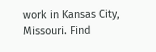work in Kansas City, Missouri. Find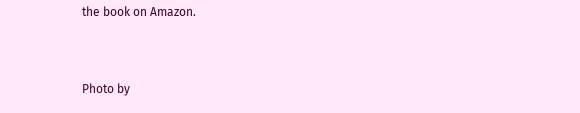the book on Amazon.


Photo by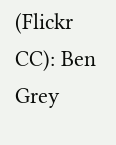(Flickr CC): Ben Grey